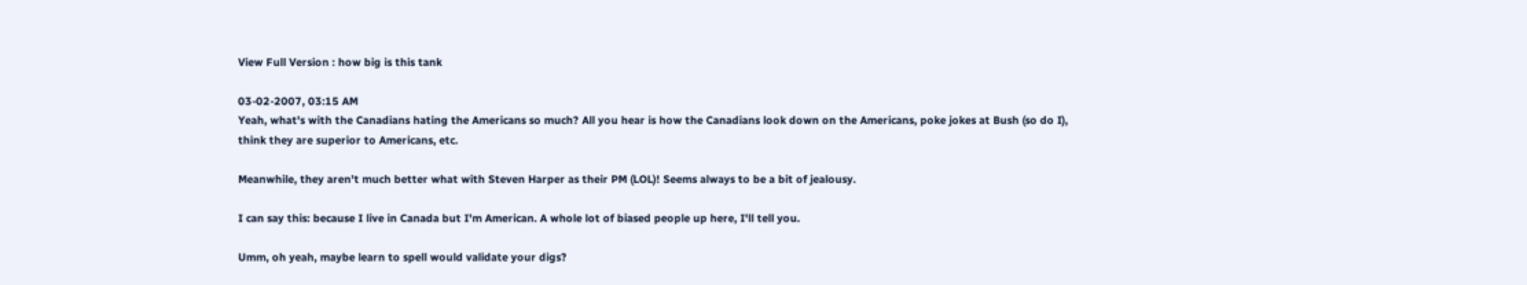View Full Version : how big is this tank

03-02-2007, 03:15 AM
Yeah, what's with the Canadians hating the Americans so much? All you hear is how the Canadians look down on the Americans, poke jokes at Bush (so do I), think they are superior to Americans, etc.

Meanwhile, they aren't much better what with Steven Harper as their PM (LOL)! Seems always to be a bit of jealousy.

I can say this: because I live in Canada but I'm American. A whole lot of biased people up here, I'll tell you.

Umm, oh yeah, maybe learn to spell would validate your digs?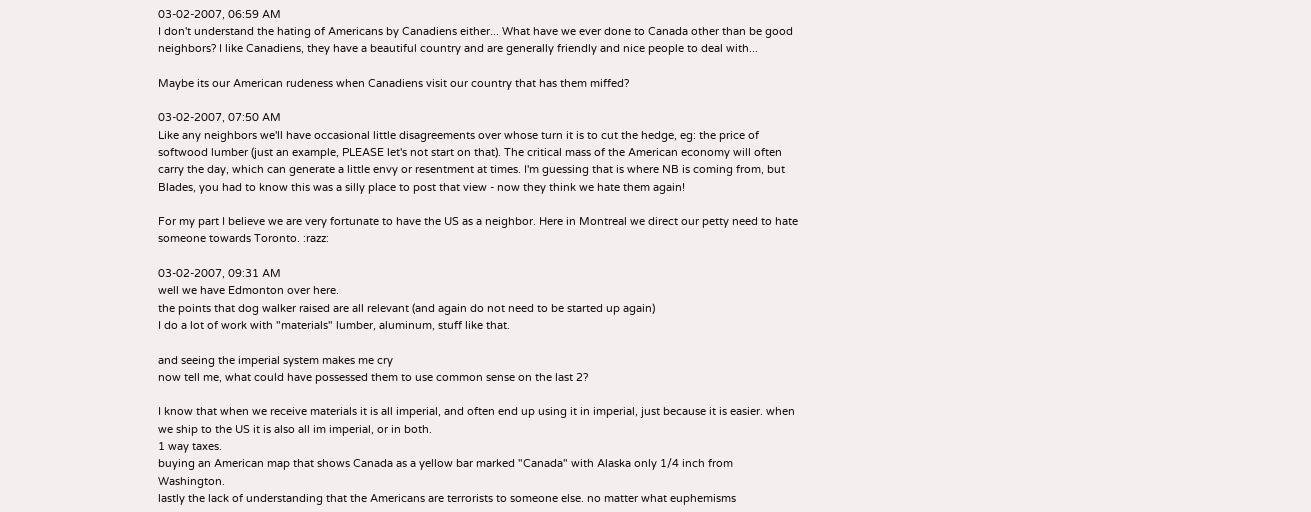03-02-2007, 06:59 AM
I don't understand the hating of Americans by Canadiens either... What have we ever done to Canada other than be good neighbors? I like Canadiens, they have a beautiful country and are generally friendly and nice people to deal with...

Maybe its our American rudeness when Canadiens visit our country that has them miffed?

03-02-2007, 07:50 AM
Like any neighbors we'll have occasional little disagreements over whose turn it is to cut the hedge, eg: the price of softwood lumber (just an example, PLEASE let's not start on that). The critical mass of the American economy will often carry the day, which can generate a little envy or resentment at times. I'm guessing that is where NB is coming from, but Blades, you had to know this was a silly place to post that view - now they think we hate them again!

For my part I believe we are very fortunate to have the US as a neighbor. Here in Montreal we direct our petty need to hate someone towards Toronto. :razz:

03-02-2007, 09:31 AM
well we have Edmonton over here.
the points that dog walker raised are all relevant (and again do not need to be started up again)
I do a lot of work with "materials" lumber, aluminum, stuff like that.

and seeing the imperial system makes me cry
now tell me, what could have possessed them to use common sense on the last 2?

I know that when we receive materials it is all imperial, and often end up using it in imperial, just because it is easier. when we ship to the US it is also all im imperial, or in both.
1 way taxes.
buying an American map that shows Canada as a yellow bar marked "Canada" with Alaska only 1/4 inch from Washington.
lastly the lack of understanding that the Americans are terrorists to someone else. no matter what euphemisms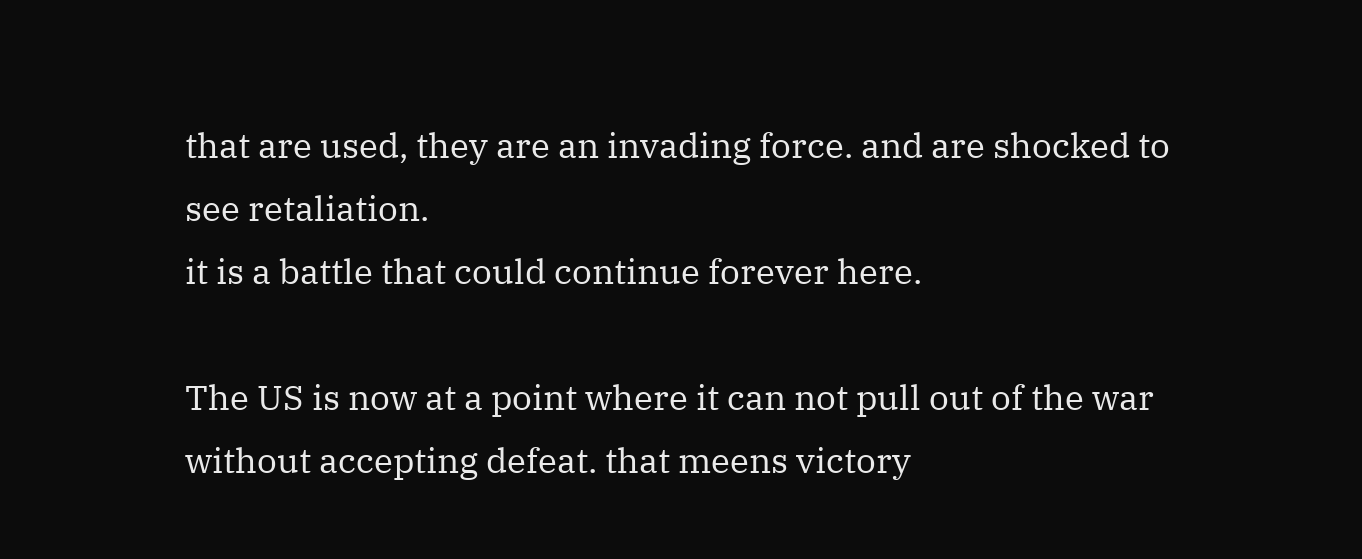that are used, they are an invading force. and are shocked to see retaliation.
it is a battle that could continue forever here.

The US is now at a point where it can not pull out of the war without accepting defeat. that meens victory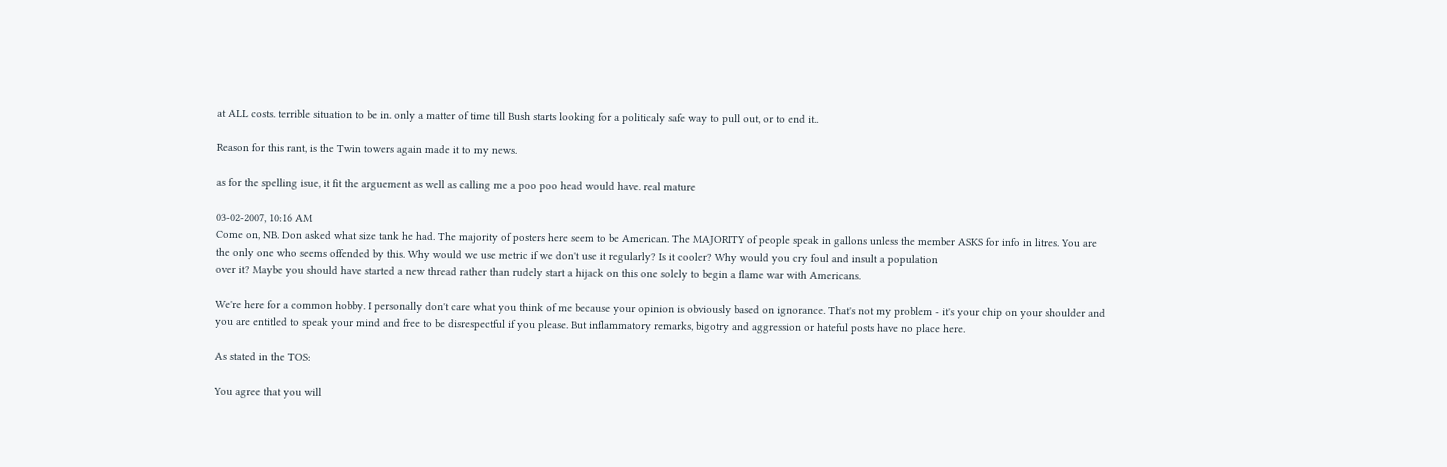at ALL costs. terrible situation to be in. only a matter of time till Bush starts looking for a politicaly safe way to pull out, or to end it..

Reason for this rant, is the Twin towers again made it to my news.

as for the spelling isue, it fit the arguement as well as calling me a poo poo head would have. real mature

03-02-2007, 10:16 AM
Come on, NB. Don asked what size tank he had. The majority of posters here seem to be American. The MAJORITY of people speak in gallons unless the member ASKS for info in litres. You are the only one who seems offended by this. Why would we use metric if we don't use it regularly? Is it cooler? Why would you cry foul and insult a population
over it? Maybe you should have started a new thread rather than rudely start a hijack on this one solely to begin a flame war with Americans.

We're here for a common hobby. I personally don't care what you think of me because your opinion is obviously based on ignorance. That's not my problem - it's your chip on your shoulder and you are entitled to speak your mind and free to be disrespectful if you please. But inflammatory remarks, bigotry and aggression or hateful posts have no place here.

As stated in the TOS:

You agree that you will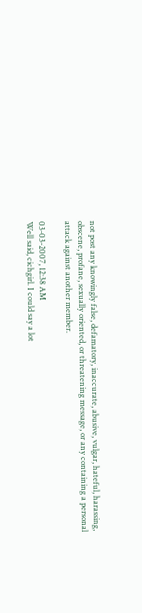not post any knowingly false, defamatory, inaccurate, abusive, vulgar, hateful, harassing, obscene, profane, sexually oriented, or threatening message, or any containing a personal attack against another member.

03-03-2007, 12:38 AM
Well said, cichgirl. I could say a lot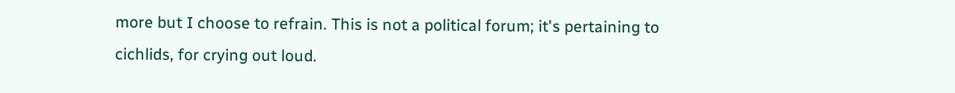more but I choose to refrain. This is not a political forum; it's pertaining to cichlids, for crying out loud.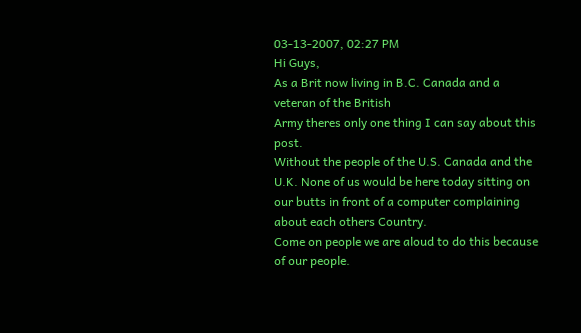03-13-2007, 02:27 PM
Hi Guys,
As a Brit now living in B.C. Canada and a veteran of the British
Army theres only one thing I can say about this post.
Without the people of the U.S. Canada and the U.K. None of us would be here today sitting on our butts in front of a computer complaining about each others Country.
Come on people we are aloud to do this because of our people.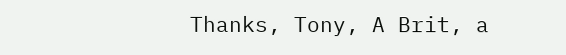Thanks, Tony, A Brit, a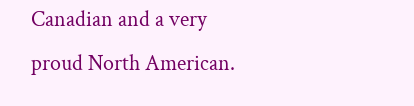Canadian and a very proud North American.